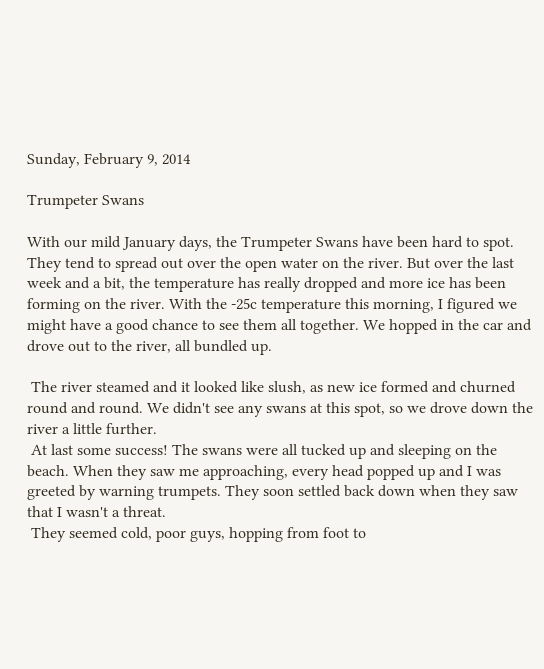Sunday, February 9, 2014

Trumpeter Swans

With our mild January days, the Trumpeter Swans have been hard to spot. They tend to spread out over the open water on the river. But over the last week and a bit, the temperature has really dropped and more ice has been forming on the river. With the -25c temperature this morning, I figured we might have a good chance to see them all together. We hopped in the car and drove out to the river, all bundled up.

 The river steamed and it looked like slush, as new ice formed and churned round and round. We didn't see any swans at this spot, so we drove down the river a little further.
 At last some success! The swans were all tucked up and sleeping on the beach. When they saw me approaching, every head popped up and I was greeted by warning trumpets. They soon settled back down when they saw that I wasn't a threat.
 They seemed cold, poor guys, hopping from foot to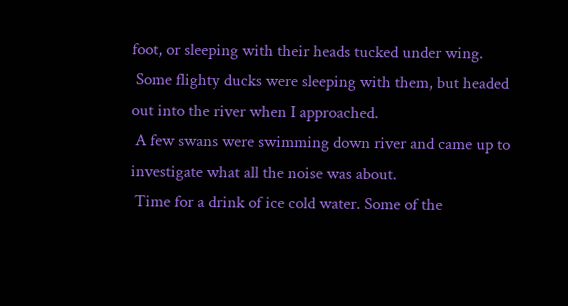foot, or sleeping with their heads tucked under wing.
 Some flighty ducks were sleeping with them, but headed out into the river when I approached.
 A few swans were swimming down river and came up to investigate what all the noise was about.
 Time for a drink of ice cold water. Some of the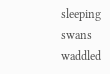sleeping swans waddled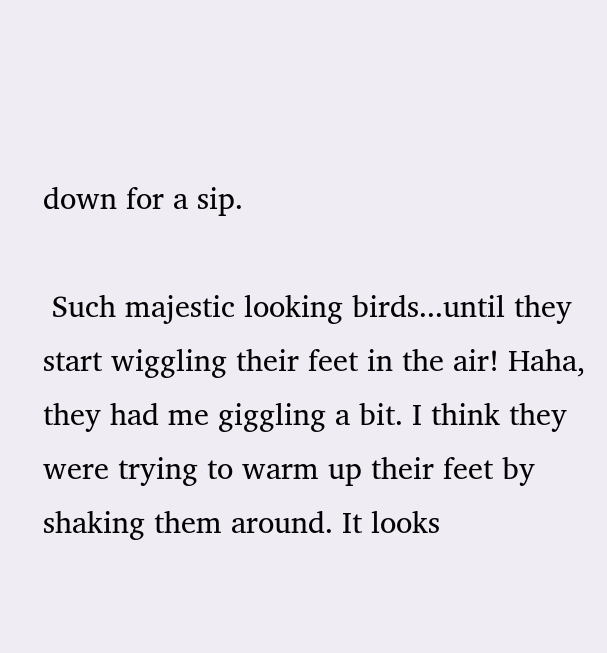down for a sip.

 Such majestic looking birds...until they start wiggling their feet in the air! Haha, they had me giggling a bit. I think they were trying to warm up their feet by shaking them around. It looks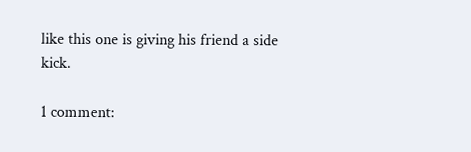like this one is giving his friend a side kick.

1 comment: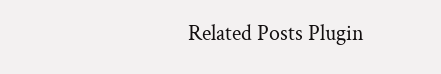Related Posts Plugin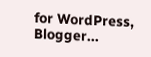for WordPress, Blogger...